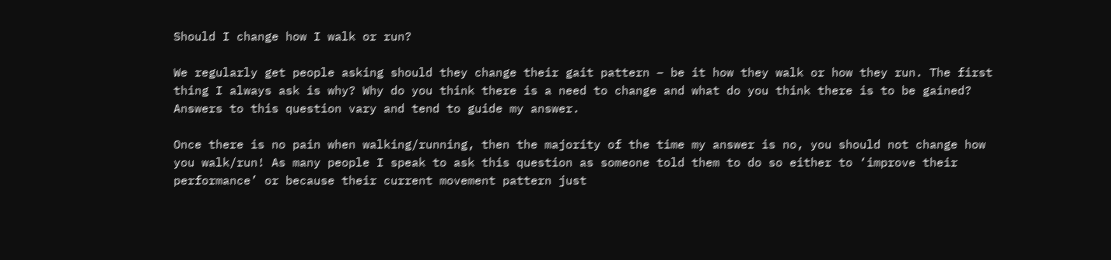Should I change how I walk or run?

We regularly get people asking should they change their gait pattern – be it how they walk or how they run. The first thing I always ask is why? Why do you think there is a need to change and what do you think there is to be gained? Answers to this question vary and tend to guide my answer.

Once there is no pain when walking/running, then the majority of the time my answer is no, you should not change how you walk/run! As many people I speak to ask this question as someone told them to do so either to ‘improve their performance’ or because their current movement pattern just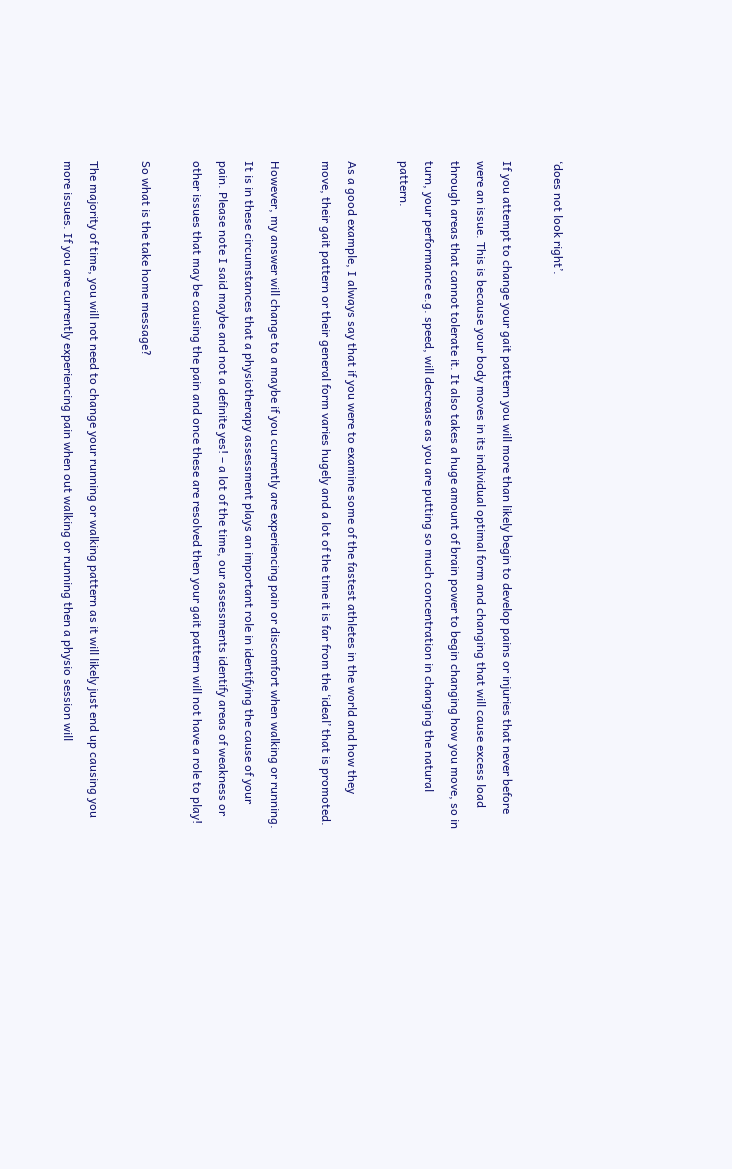‘does not look right’.

If you attempt to change your gait pattern you will more than likely begin to develop pains or injuries that never before were an issue. This is because your body moves in its individual optimal form and changing that will cause excess load through areas that cannot tolerate it. It also takes a huge amount of brain power to begin changing how you move, so in turn, your performance e.g. speed, will decrease as you are putting so much concentration in changing the natural pattern.

As a good example, I always say that if you were to examine some of the fastest athletes in the world and how they move, their gait pattern or their general form varies hugely and a lot of the time it is far from the ‘ideal’ that is promoted.

However, my answer will change to a maybe if you currently are experiencing pain or discomfort when walking or running. It is in these circumstances that a physiotherapy assessment plays an important role in identifying the cause of your pain. Please note I said maybe and not a definite yes! – a lot of the time, our assessments identify areas of weakness or other issues that may be causing the pain and once these are resolved then your gait pattern will not have a role to play!

So what is the take home message?

The majority of time, you will not need to change your running or walking pattern as it will likely just end up causing you more issues. If you are currently experiencing pain when out walking or running then a physio session will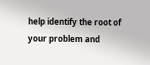help identify the root of your problem and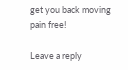get you back moving pain free!

Leave a reply